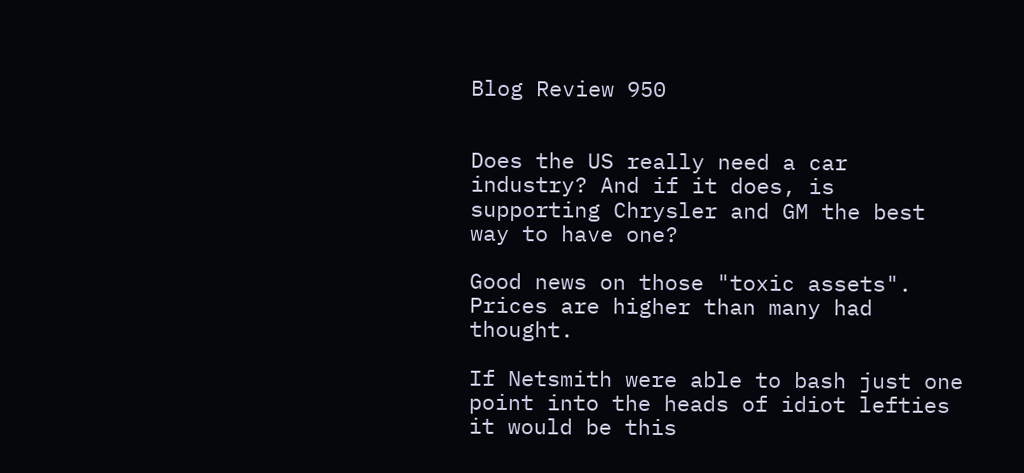Blog Review 950


Does the US really need a car industry? And if it does, is supporting Chrysler and GM the best way to have one?

Good news on those "toxic assets". Prices are higher than many had thought.

If Netsmith were able to bash just one point into the heads of idiot lefties it would be this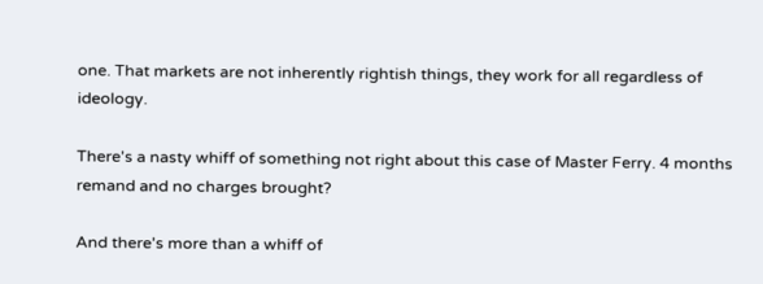one. That markets are not inherently rightish things, they work for all regardless of ideology.

There's a nasty whiff of something not right about this case of Master Ferry. 4 months remand and no charges brought?

And there's more than a whiff of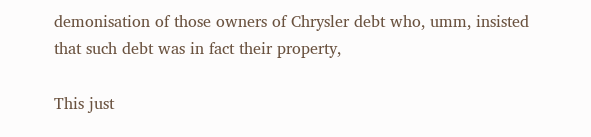demonisation of those owners of Chrysler debt who, umm, insisted that such debt was in fact their property,

This just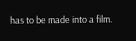has to be made into a film.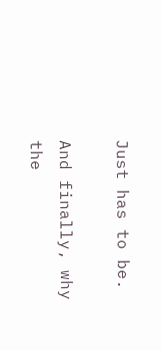Just has to be.

And finally, why the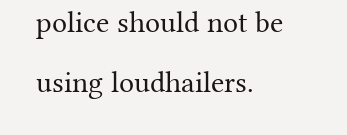police should not be using loudhailers.